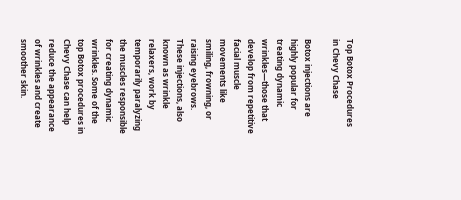Top Botox Procedures in Chevy Chase

Botox injections are highly popular for treating dynamic wrinkles—those that develop from repetitive facial muscle movements like smiling, frowning, or raising eyebrows. These injections, also known as wrinkle relaxers, work by temporarily paralyzing the muscles responsible for creating dynamic wrinkles. Some of the top Botox procedures in Chevy Chase can help reduce the appearance of wrinkles and create smoother skin.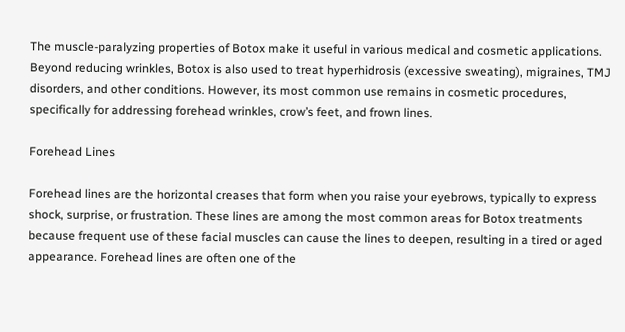The muscle-paralyzing properties of Botox make it useful in various medical and cosmetic applications. Beyond reducing wrinkles, Botox is also used to treat hyperhidrosis (excessive sweating), migraines, TMJ disorders, and other conditions. However, its most common use remains in cosmetic procedures, specifically for addressing forehead wrinkles, crow’s feet, and frown lines.

Forehead Lines

Forehead lines are the horizontal creases that form when you raise your eyebrows, typically to express shock, surprise, or frustration. These lines are among the most common areas for Botox treatments because frequent use of these facial muscles can cause the lines to deepen, resulting in a tired or aged appearance. Forehead lines are often one of the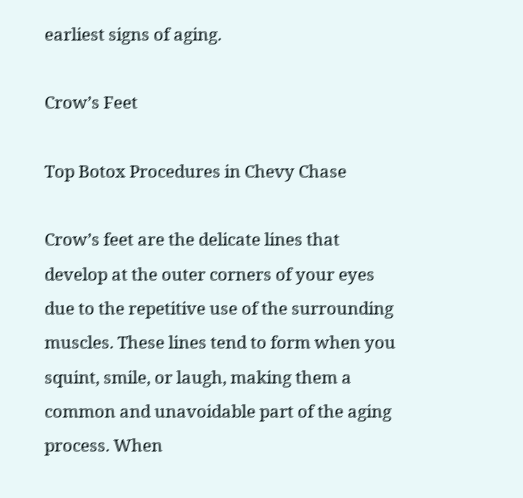earliest signs of aging.

Crow’s Feet

Top Botox Procedures in Chevy Chase

Crow’s feet are the delicate lines that develop at the outer corners of your eyes due to the repetitive use of the surrounding muscles. These lines tend to form when you squint, smile, or laugh, making them a common and unavoidable part of the aging process. When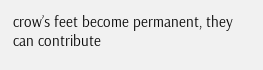crow’s feet become permanent, they can contribute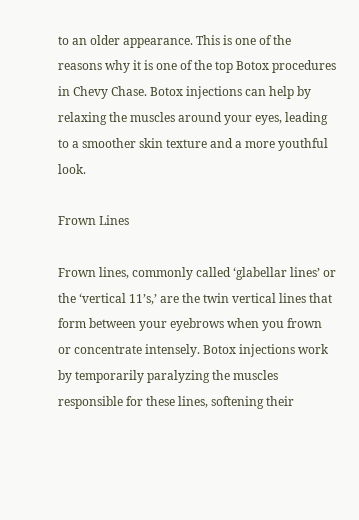to an older appearance. This is one of the reasons why it is one of the top Botox procedures in Chevy Chase. Botox injections can help by relaxing the muscles around your eyes, leading to a smoother skin texture and a more youthful look.

Frown Lines

Frown lines, commonly called ‘glabellar lines’ or the ‘vertical 11’s,’ are the twin vertical lines that form between your eyebrows when you frown or concentrate intensely. Botox injections work by temporarily paralyzing the muscles responsible for these lines, softening their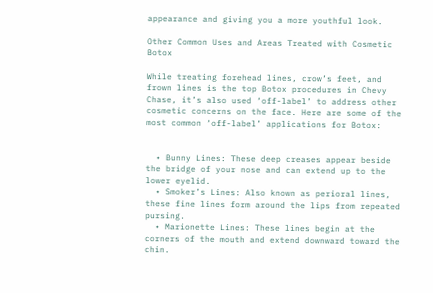appearance and giving you a more youthful look.

Other Common Uses and Areas Treated with Cosmetic Botox

While treating forehead lines, crow’s feet, and frown lines is the top Botox procedures in Chevy Chase, it’s also used ‘off-label’ to address other cosmetic concerns on the face. Here are some of the most common ‘off-label’ applications for Botox:


  • Bunny Lines: These deep creases appear beside the bridge of your nose and can extend up to the lower eyelid.
  • Smoker’s Lines: Also known as perioral lines, these fine lines form around the lips from repeated pursing.
  • Marionette Lines: These lines begin at the corners of the mouth and extend downward toward the chin.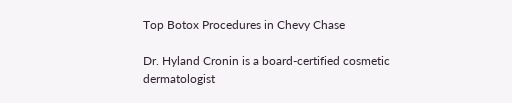Top Botox Procedures in Chevy Chase

Dr. Hyland Cronin is a board-certified cosmetic dermatologist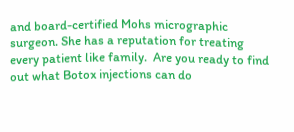and board-certified Mohs micrographic surgeon. She has a reputation for treating every patient like family.  Are you ready to find out what Botox injections can do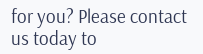for you? Please contact us today to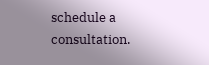schedule a consultation.